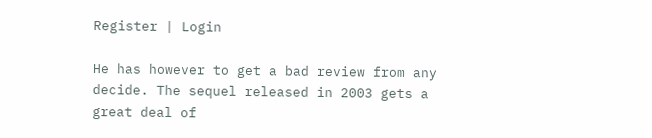Register | Login

He has however to get a bad review from any decide. The sequel released in 2003 gets a great deal of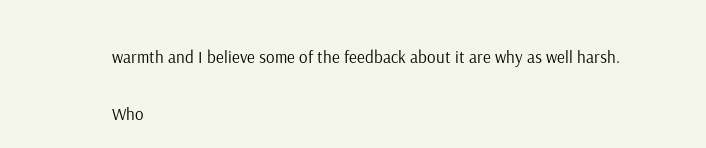warmth and I believe some of the feedback about it are why as well harsh.

Who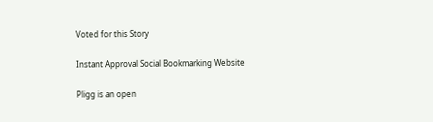Voted for this Story

Instant Approval Social Bookmarking Website

Pligg is an open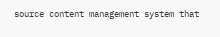source content management system that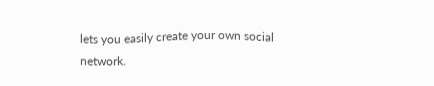lets you easily create your own social network.